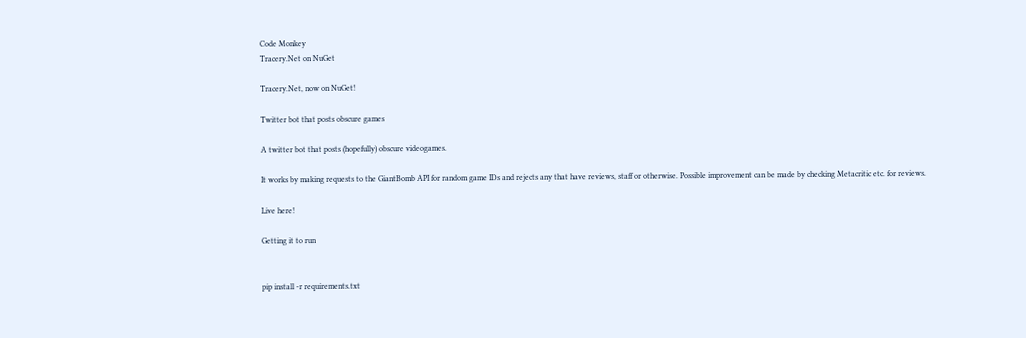Code Monkey
Tracery.Net on NuGet

Tracery.Net, now on NuGet!

Twitter bot that posts obscure games

A twitter bot that posts (hopefully) obscure videogames.

It works by making requests to the GiantBomb API for random game IDs and rejects any that have reviews, staff or otherwise. Possible improvement can be made by checking Metacritic etc. for reviews.

Live here!

Getting it to run


pip install -r requirements.txt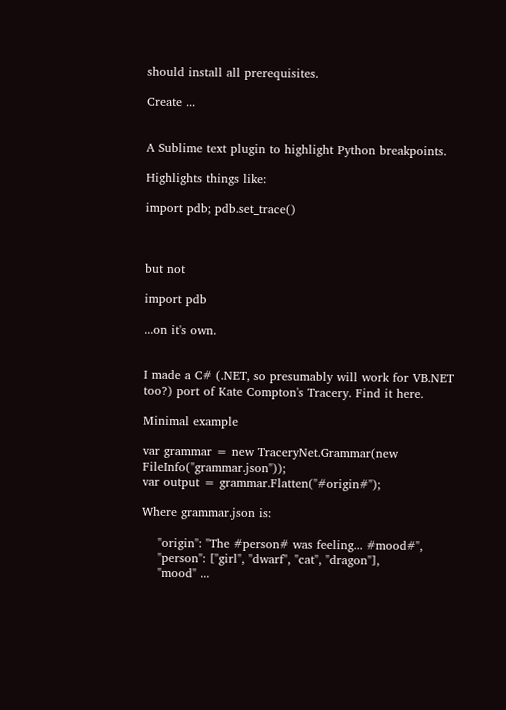should install all prerequisites.

Create ...


A Sublime text plugin to highlight Python breakpoints.

Highlights things like:

import pdb; pdb.set_trace()



but not

import pdb

...on it's own.


I made a C# (.NET, so presumably will work for VB.NET too?) port of Kate Compton's Tracery. Find it here.

Minimal example

var grammar = new TraceryNet.Grammar(new FileInfo("grammar.json"));
var output = grammar.Flatten("#origin#");

Where grammar.json is:

    "origin": "The #person# was feeling... #mood#",
    "person": ["girl", "dwarf", "cat", "dragon"],
    "mood" ...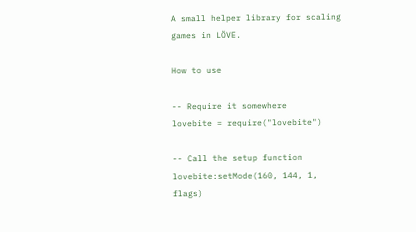A small helper library for scaling games in LÖVE.

How to use

-- Require it somewhere
lovebite = require("lovebite")

-- Call the setup function
lovebite:setMode(160, 144, 1, flags)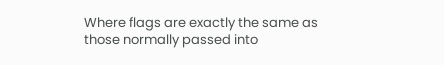Where flags are exactly the same as those normally passed into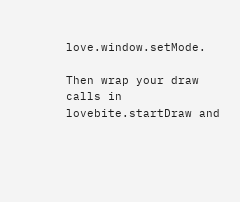love.window.setMode.

Then wrap your draw calls in lovebite.startDraw and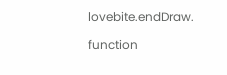lovebite.endDraw.

function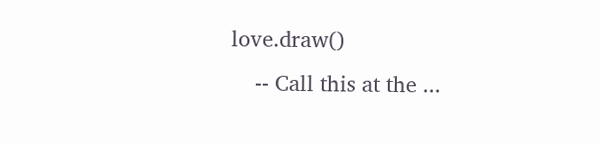love.draw()
    -- Call this at the ...